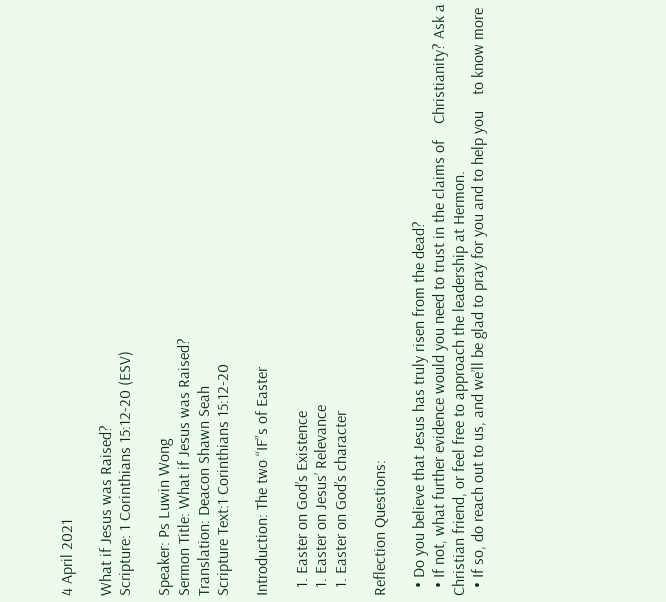4 April 2021

What if Jesus was Raised?
Scripture: 1 Corinthians 15:12-20 (ESV)

Speaker: Ps Luwin Wong
Sermon Title: What if Jesus was Raised?
Translation: Deacon Shawn Seah
Scripture Text:1 Corinthians 15:12-20

Introduction: The two “IF”s of Easter

  1. Easter on God’s Existence
  1. Easter on Jesus’ Relevance
  1. Easter on God’s character

Reflection Questions:

  • Do you believe that Jesus has truly risen from the dead?
  • If not, what further evidence would you need to trust in the claims of    Christianity? Ask a Christian friend, or feel free to approach the leadership at Hermon.
  • If so, do reach out to us, and we’ll be glad to pray for you and to help you    to know more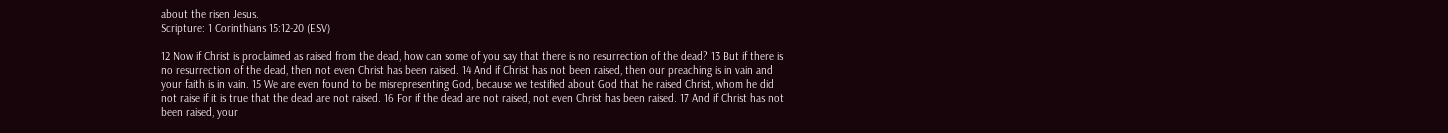about the risen Jesus.
Scripture: 1 Corinthians 15:12-20 (ESV)

12 Now if Christ is proclaimed as raised from the dead, how can some of you say that there is no resurrection of the dead? 13 But if there is no resurrection of the dead, then not even Christ has been raised. 14 And if Christ has not been raised, then our preaching is in vain and your faith is in vain. 15 We are even found to be misrepresenting God, because we testified about God that he raised Christ, whom he did not raise if it is true that the dead are not raised. 16 For if the dead are not raised, not even Christ has been raised. 17 And if Christ has not been raised, your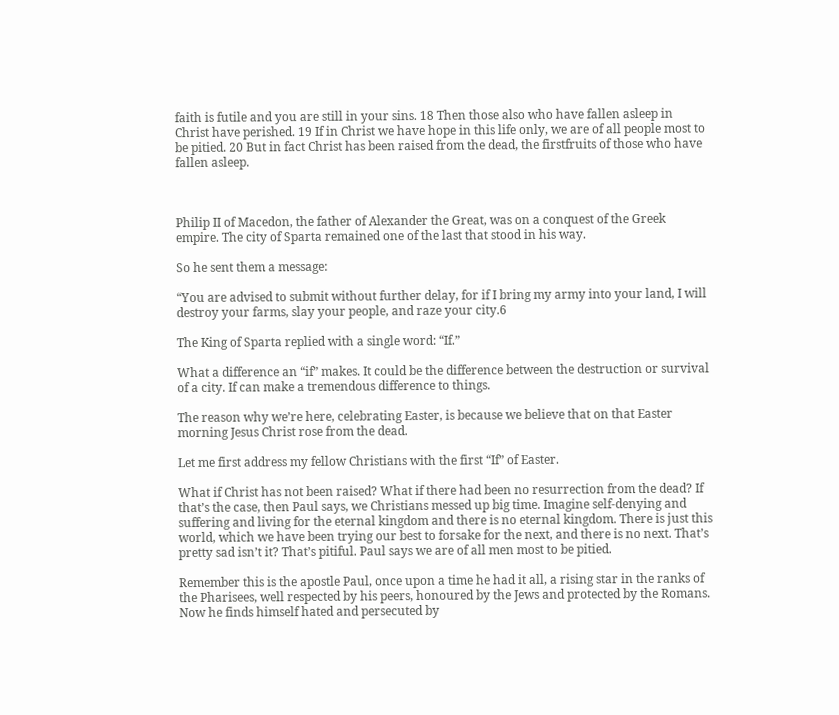faith is futile and you are still in your sins. 18 Then those also who have fallen asleep in Christ have perished. 19 If in Christ we have hope in this life only, we are of all people most to be pitied. 20 But in fact Christ has been raised from the dead, the firstfruits of those who have fallen asleep.



Philip II of Macedon, the father of Alexander the Great, was on a conquest of the Greek empire. The city of Sparta remained one of the last that stood in his way.

So he sent them a message:

“You are advised to submit without further delay, for if I bring my army into your land, I will destroy your farms, slay your people, and raze your city.6

The King of Sparta replied with a single word: “If.”

What a difference an “if” makes. It could be the difference between the destruction or survival of a city. If can make a tremendous difference to things.

The reason why we’re here, celebrating Easter, is because we believe that on that Easter morning Jesus Christ rose from the dead.

Let me first address my fellow Christians with the first “If” of Easter.

What if Christ has not been raised? What if there had been no resurrection from the dead? If that’s the case, then Paul says, we Christians messed up big time. Imagine self-denying and suffering and living for the eternal kingdom and there is no eternal kingdom. There is just this world, which we have been trying our best to forsake for the next, and there is no next. That’s pretty sad isn’t it? That’s pitiful. Paul says we are of all men most to be pitied.

Remember this is the apostle Paul, once upon a time he had it all, a rising star in the ranks of the Pharisees, well respected by his peers, honoured by the Jews and protected by the Romans. Now he finds himself hated and persecuted by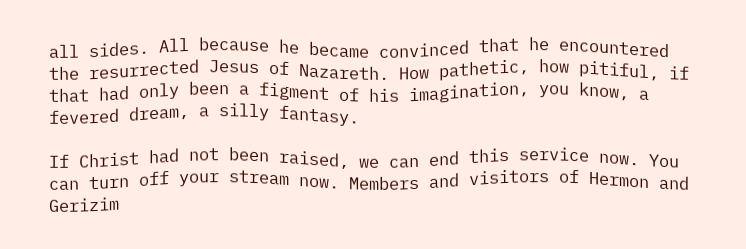all sides. All because he became convinced that he encountered the resurrected Jesus of Nazareth. How pathetic, how pitiful, if that had only been a figment of his imagination, you know, a fevered dream, a silly fantasy.

If Christ had not been raised, we can end this service now. You can turn off your stream now. Members and visitors of Hermon and Gerizim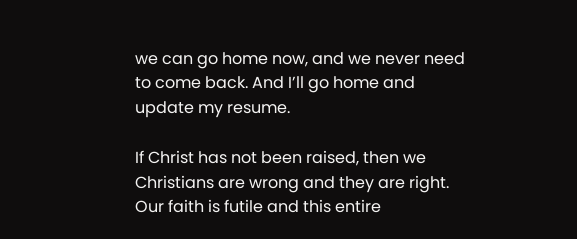we can go home now, and we never need to come back. And I’ll go home and update my resume.

If Christ has not been raised, then we Christians are wrong and they are right. Our faith is futile and this entire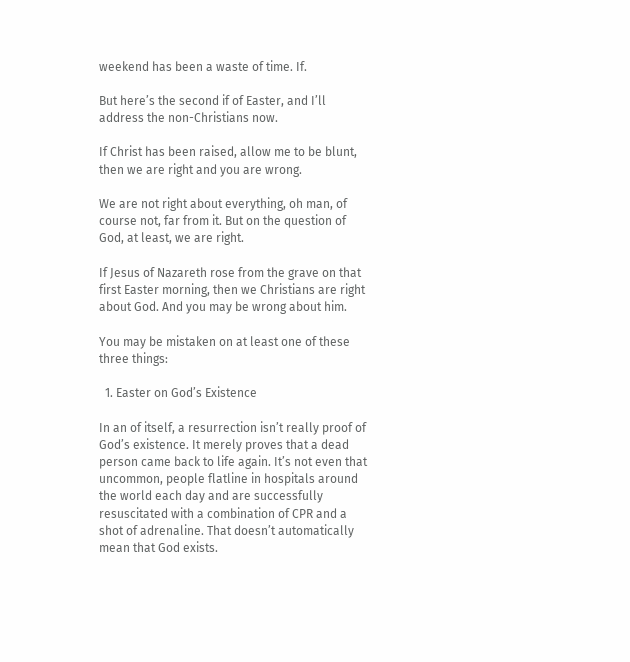weekend has been a waste of time. If.

But here’s the second if of Easter, and I’ll address the non-Christians now.

If Christ has been raised, allow me to be blunt, then we are right and you are wrong.

We are not right about everything, oh man, of course not, far from it. But on the question of God, at least, we are right.

If Jesus of Nazareth rose from the grave on that first Easter morning, then we Christians are right about God. And you may be wrong about him.

You may be mistaken on at least one of these three things:

  1. Easter on God’s Existence

In an of itself, a resurrection isn’t really proof of God’s existence. It merely proves that a dead person came back to life again. It’s not even that uncommon, people flatline in hospitals around the world each day and are successfully resuscitated with a combination of CPR and a shot of adrenaline. That doesn’t automatically mean that God exists.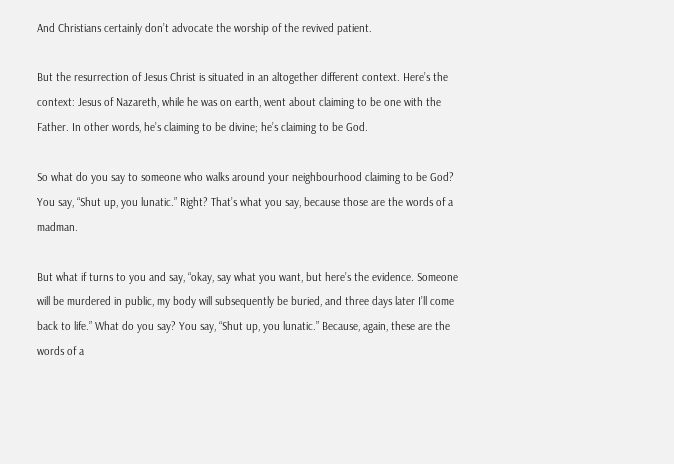And Christians certainly don’t advocate the worship of the revived patient.

But the resurrection of Jesus Christ is situated in an altogether different context. Here’s the context: Jesus of Nazareth, while he was on earth, went about claiming to be one with the Father. In other words, he’s claiming to be divine; he’s claiming to be God.

So what do you say to someone who walks around your neighbourhood claiming to be God? You say, “Shut up, you lunatic.” Right? That’s what you say, because those are the words of a madman.

But what if turns to you and say, “okay, say what you want, but here’s the evidence. Someone will be murdered in public, my body will subsequently be buried, and three days later I’ll come back to life.” What do you say? You say, “Shut up, you lunatic.” Because, again, these are the words of a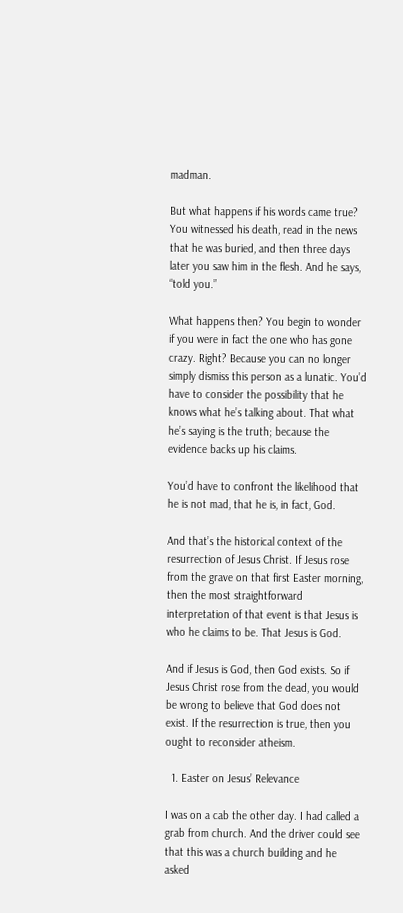madman.

But what happens if his words came true? You witnessed his death, read in the news that he was buried, and then three days later you saw him in the flesh. And he says, “told you.”

What happens then? You begin to wonder if you were in fact the one who has gone crazy. Right? Because you can no longer simply dismiss this person as a lunatic. You’d have to consider the possibility that he knows what he’s talking about. That what he’s saying is the truth; because the evidence backs up his claims.

You’d have to confront the likelihood that he is not mad, that he is, in fact, God.

And that’s the historical context of the resurrection of Jesus Christ. If Jesus rose from the grave on that first Easter morning, then the most straightforward interpretation of that event is that Jesus is who he claims to be. That Jesus is God.

And if Jesus is God, then God exists. So if Jesus Christ rose from the dead, you would be wrong to believe that God does not exist. If the resurrection is true, then you ought to reconsider atheism.

  1. Easter on Jesus’ Relevance

I was on a cab the other day. I had called a grab from church. And the driver could see that this was a church building and he asked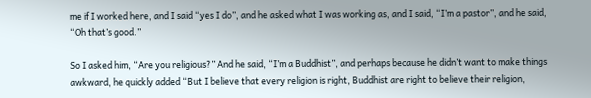me if I worked here, and I said “yes I do”, and he asked what I was working as, and I said, “I’m a pastor”, and he said, “Oh that’s good.”

So I asked him, “Are you religious?” And he said, “I’m a Buddhist”, and perhaps because he didn’t want to make things awkward, he quickly added “But I believe that every religion is right, Buddhist are right to believe their religion,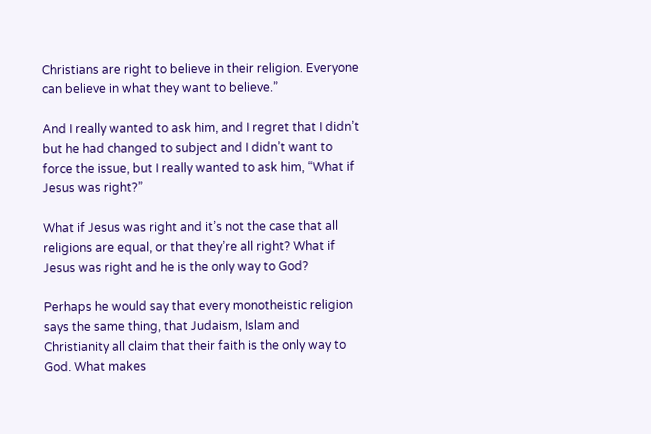Christians are right to believe in their religion. Everyone can believe in what they want to believe.”

And I really wanted to ask him, and I regret that I didn’t but he had changed to subject and I didn’t want to force the issue, but I really wanted to ask him, “What if Jesus was right?”

What if Jesus was right and it’s not the case that all religions are equal, or that they’re all right? What if Jesus was right and he is the only way to God?

Perhaps he would say that every monotheistic religion says the same thing, that Judaism, Islam and Christianity all claim that their faith is the only way to God. What makes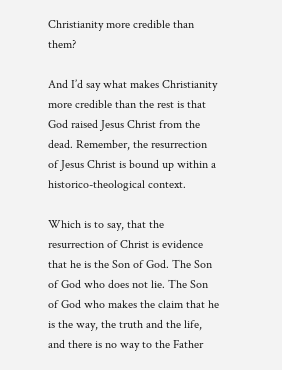Christianity more credible than them?

And I’d say what makes Christianity more credible than the rest is that God raised Jesus Christ from the dead. Remember, the resurrection of Jesus Christ is bound up within a historico-theological context.

Which is to say, that the resurrection of Christ is evidence that he is the Son of God. The Son of God who does not lie. The Son of God who makes the claim that he is the way, the truth and the life, and there is no way to the Father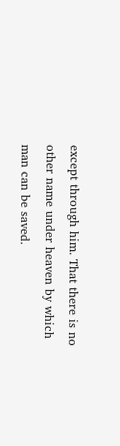except through him. That there is no other name under heaven by which man can be saved.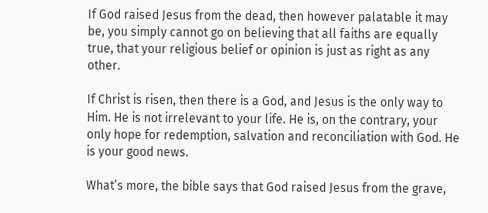If God raised Jesus from the dead, then however palatable it may be, you simply cannot go on believing that all faiths are equally true, that your religious belief or opinion is just as right as any other.

If Christ is risen, then there is a God, and Jesus is the only way to Him. He is not irrelevant to your life. He is, on the contrary, your only hope for redemption, salvation and reconciliation with God. He is your good news.

What’s more, the bible says that God raised Jesus from the grave,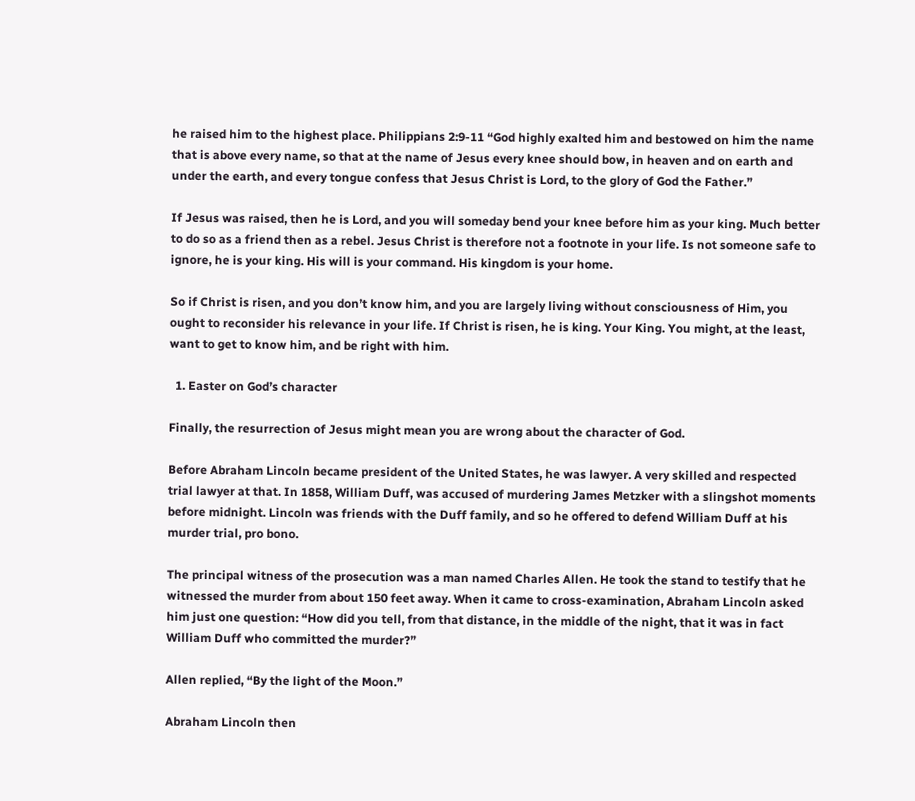he raised him to the highest place. Philippians 2:9-11 “God highly exalted him and bestowed on him the name that is above every name, so that at the name of Jesus every knee should bow, in heaven and on earth and under the earth, and every tongue confess that Jesus Christ is Lord, to the glory of God the Father.”

If Jesus was raised, then he is Lord, and you will someday bend your knee before him as your king. Much better to do so as a friend then as a rebel. Jesus Christ is therefore not a footnote in your life. Is not someone safe to ignore, he is your king. His will is your command. His kingdom is your home.

So if Christ is risen, and you don’t know him, and you are largely living without consciousness of Him, you ought to reconsider his relevance in your life. If Christ is risen, he is king. Your King. You might, at the least, want to get to know him, and be right with him.

  1. Easter on God’s character

Finally, the resurrection of Jesus might mean you are wrong about the character of God.

Before Abraham Lincoln became president of the United States, he was lawyer. A very skilled and respected trial lawyer at that. In 1858, William Duff, was accused of murdering James Metzker with a slingshot moments before midnight. Lincoln was friends with the Duff family, and so he offered to defend William Duff at his murder trial, pro bono.

The principal witness of the prosecution was a man named Charles Allen. He took the stand to testify that he witnessed the murder from about 150 feet away. When it came to cross-examination, Abraham Lincoln asked him just one question: “How did you tell, from that distance, in the middle of the night, that it was in fact William Duff who committed the murder?”

Allen replied, “By the light of the Moon.”

Abraham Lincoln then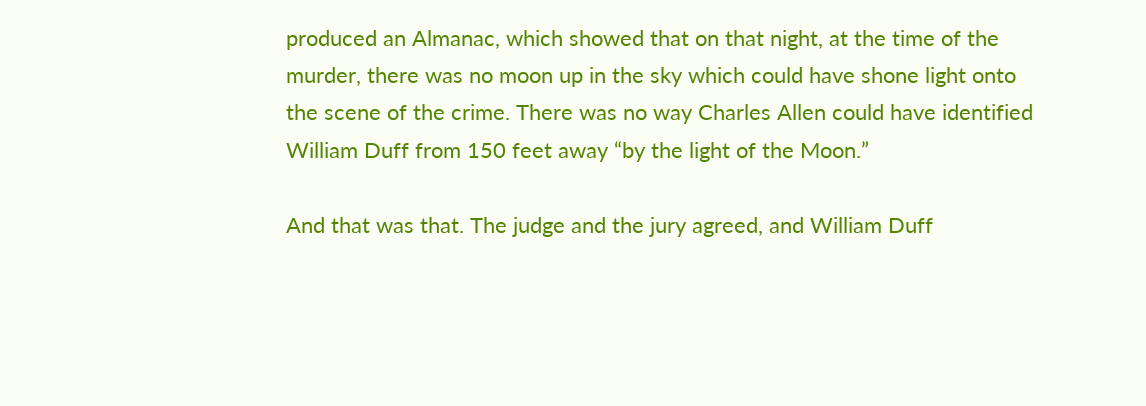produced an Almanac, which showed that on that night, at the time of the murder, there was no moon up in the sky which could have shone light onto the scene of the crime. There was no way Charles Allen could have identified William Duff from 150 feet away “by the light of the Moon.”

And that was that. The judge and the jury agreed, and William Duff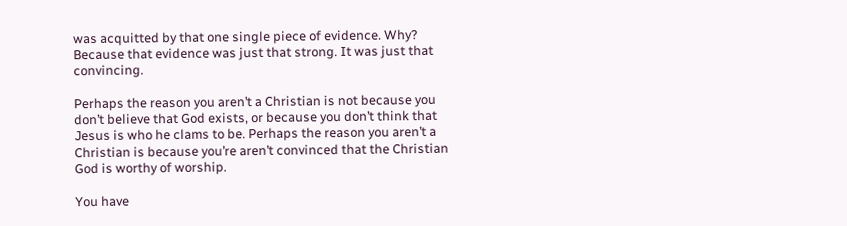was acquitted by that one single piece of evidence. Why? Because that evidence was just that strong. It was just that convincing.

Perhaps the reason you aren’t a Christian is not because you don’t believe that God exists, or because you don’t think that Jesus is who he clams to be. Perhaps the reason you aren’t a Christian is because you’re aren’t convinced that the Christian God is worthy of worship.

You have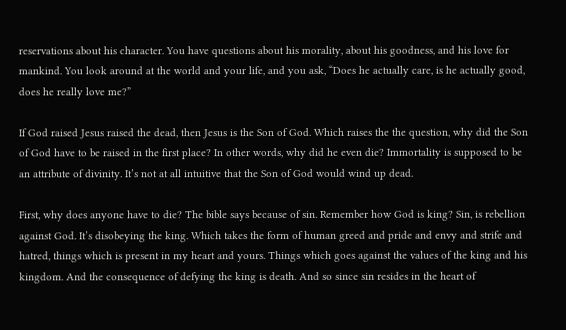reservations about his character. You have questions about his morality, about his goodness, and his love for mankind. You look around at the world and your life, and you ask, “Does he actually care, is he actually good, does he really love me?”

If God raised Jesus raised the dead, then Jesus is the Son of God. Which raises the the question, why did the Son of God have to be raised in the first place? In other words, why did he even die? Immortality is supposed to be an attribute of divinity. It’s not at all intuitive that the Son of God would wind up dead.

First, why does anyone have to die? The bible says because of sin. Remember how God is king? Sin, is rebellion against God. It’s disobeying the king. Which takes the form of human greed and pride and envy and strife and hatred, things which is present in my heart and yours. Things which goes against the values of the king and his kingdom. And the consequence of defying the king is death. And so since sin resides in the heart of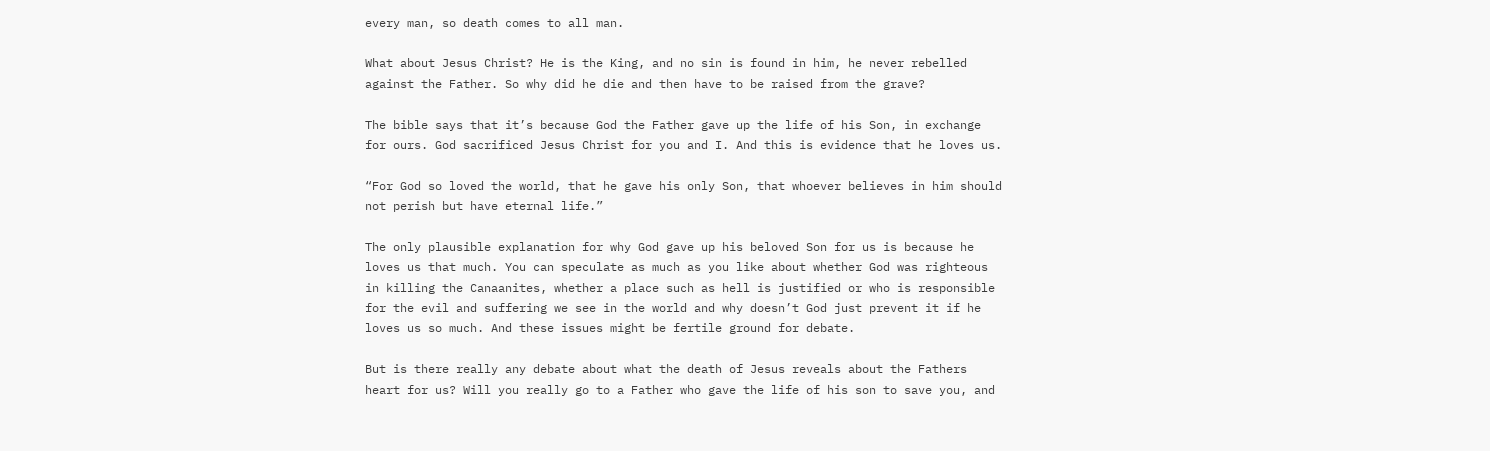every man, so death comes to all man.

What about Jesus Christ? He is the King, and no sin is found in him, he never rebelled against the Father. So why did he die and then have to be raised from the grave?

The bible says that it’s because God the Father gave up the life of his Son, in exchange for ours. God sacrificed Jesus Christ for you and I. And this is evidence that he loves us.

“For God so loved the world, that he gave his only Son, that whoever believes in him should not perish but have eternal life.”

The only plausible explanation for why God gave up his beloved Son for us is because he loves us that much. You can speculate as much as you like about whether God was righteous in killing the Canaanites, whether a place such as hell is justified or who is responsible for the evil and suffering we see in the world and why doesn’t God just prevent it if he loves us so much. And these issues might be fertile ground for debate.

But is there really any debate about what the death of Jesus reveals about the Fathers heart for us? Will you really go to a Father who gave the life of his son to save you, and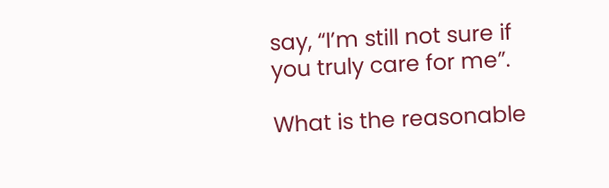say, “I’m still not sure if you truly care for me”.

What is the reasonable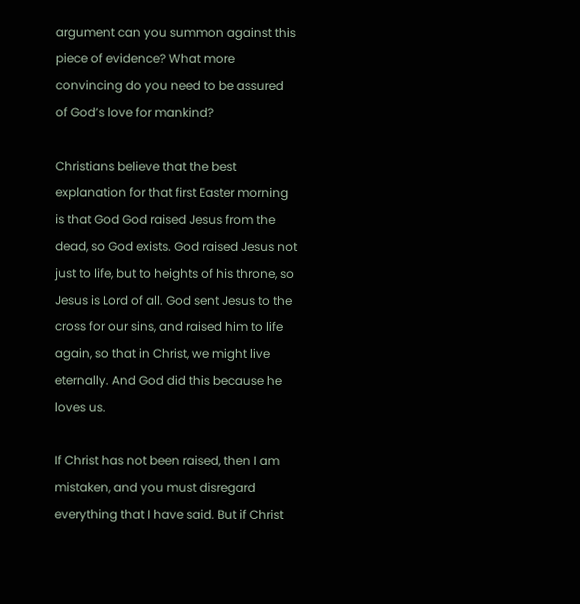argument can you summon against this piece of evidence? What more convincing do you need to be assured of God’s love for mankind?

Christians believe that the best explanation for that first Easter morning is that God God raised Jesus from the dead, so God exists. God raised Jesus not just to life, but to heights of his throne, so Jesus is Lord of all. God sent Jesus to the cross for our sins, and raised him to life again, so that in Christ, we might live eternally. And God did this because he loves us.

If Christ has not been raised, then I am mistaken, and you must disregard everything that I have said. But if Christ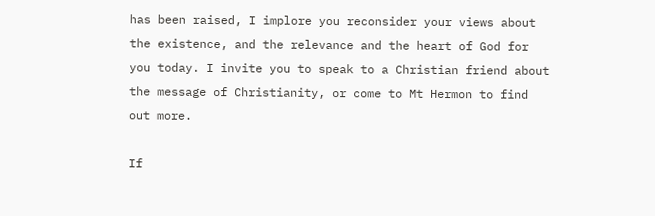has been raised, I implore you reconsider your views about the existence, and the relevance and the heart of God for you today. I invite you to speak to a Christian friend about the message of Christianity, or come to Mt Hermon to find out more.

If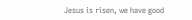Jesus is risen, we have good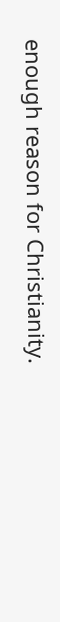enough reason for Christianity.